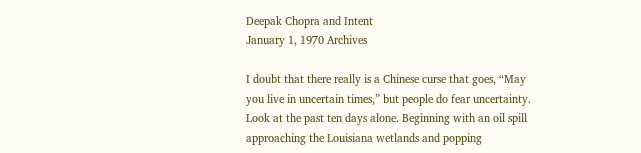Deepak Chopra and Intent
January 1, 1970 Archives

I doubt that there really is a Chinese curse that goes, “May you live in uncertain times,” but people do fear uncertainty. Look at the past ten days alone. Beginning with an oil spill approaching the Louisiana wetlands and popping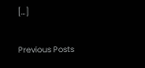[…]

Previous Posts